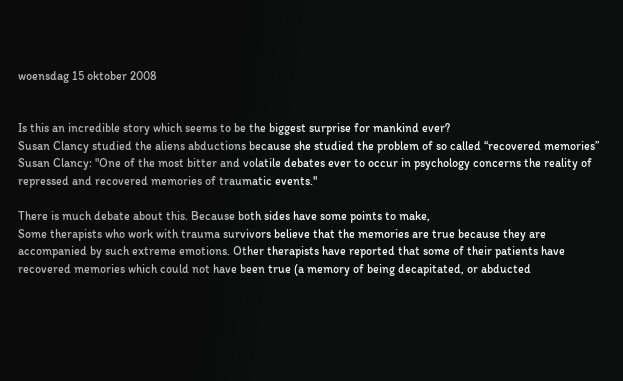woensdag 15 oktober 2008


Is this an incredible story which seems to be the biggest surprise for mankind ever?
Susan Clancy studied the aliens abductions because she studied the problem of so called “recovered memories” Susan Clancy: "One of the most bitter and volatile debates ever to occur in psychology concerns the reality of repressed and recovered memories of traumatic events."

There is much debate about this. Because both sides have some points to make,
Some therapists who work with trauma survivors believe that the memories are true because they are accompanied by such extreme emotions. Other therapists have reported that some of their patients have recovered memories which could not have been true (a memory of being decapitated, or abducted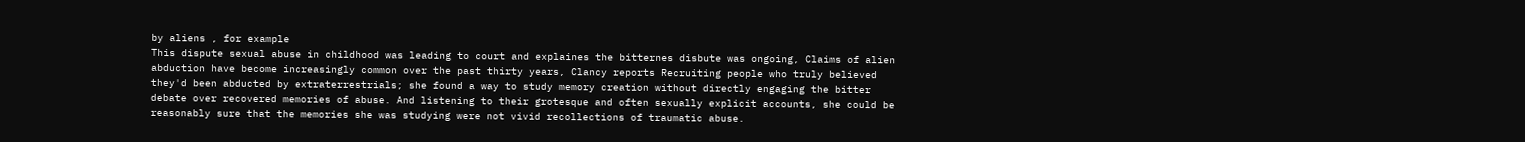by aliens , for example
This dispute sexual abuse in childhood was leading to court and explaines the bitternes disbute was ongoing, Claims of alien abduction have become increasingly common over the past thirty years, Clancy reports Recruiting people who truly believed they'd been abducted by extraterrestrials; she found a way to study memory creation without directly engaging the bitter debate over recovered memories of abuse. And listening to their grotesque and often sexually explicit accounts, she could be reasonably sure that the memories she was studying were not vivid recollections of traumatic abuse.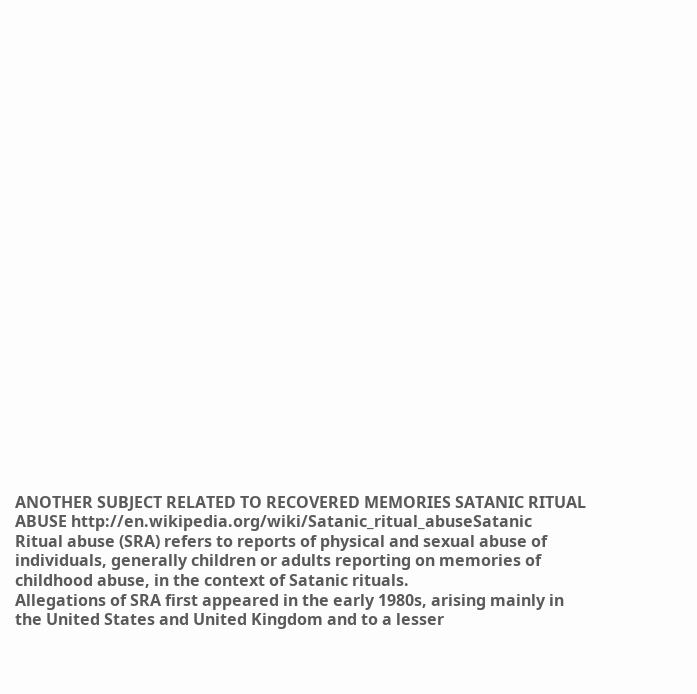ANOTHER SUBJECT RELATED TO RECOVERED MEMORIES SATANIC RITUAL ABUSE http://en.wikipedia.org/wiki/Satanic_ritual_abuseSatanic
Ritual abuse (SRA) refers to reports of physical and sexual abuse of individuals, generally children or adults reporting on memories of childhood abuse, in the context of Satanic rituals.
Allegations of SRA first appeared in the early 1980s, arising mainly in the United States and United Kingdom and to a lesser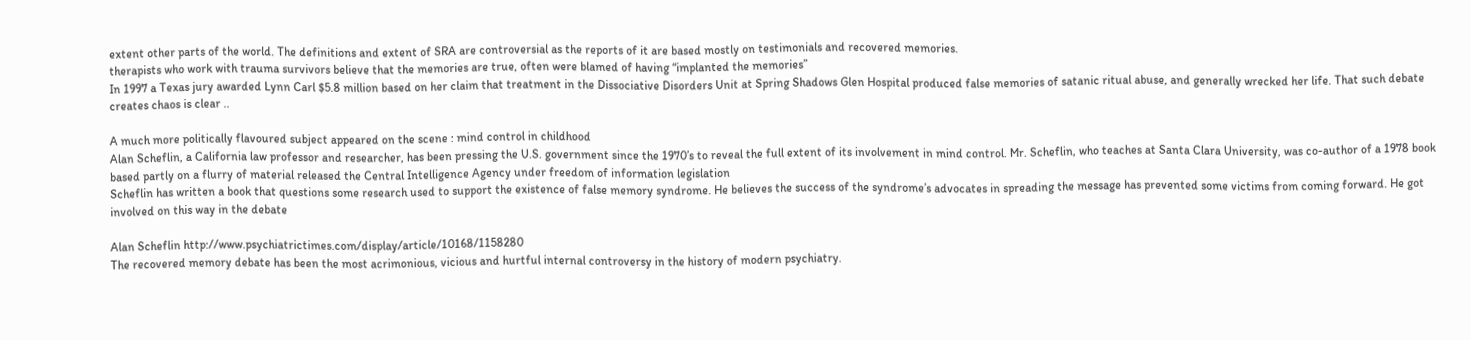extent other parts of the world. The definitions and extent of SRA are controversial as the reports of it are based mostly on testimonials and recovered memories.
therapists who work with trauma survivors believe that the memories are true, often were blamed of having “implanted the memories”
In 1997 a Texas jury awarded Lynn Carl $5.8 million based on her claim that treatment in the Dissociative Disorders Unit at Spring Shadows Glen Hospital produced false memories of satanic ritual abuse, and generally wrecked her life. That such debate creates chaos is clear ..

A much more politically flavoured subject appeared on the scene : mind control in childhood
Alan Scheflin, a California law professor and researcher, has been pressing the U.S. government since the 1970’s to reveal the full extent of its involvement in mind control. Mr. Scheflin, who teaches at Santa Clara University, was co-author of a 1978 book based partly on a flurry of material released the Central Intelligence Agency under freedom of information legislation
Scheflin has written a book that questions some research used to support the existence of false memory syndrome. He believes the success of the syndrome’s advocates in spreading the message has prevented some victims from coming forward. He got involved on this way in the debate

Alan Scheflin http://www.psychiatrictimes.com/display/article/10168/1158280
The recovered memory debate has been the most acrimonious, vicious and hurtful internal controversy in the history of modern psychiatry.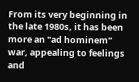From its very beginning in the late 1980s, it has been more an "ad hominem" war, appealing to feelings and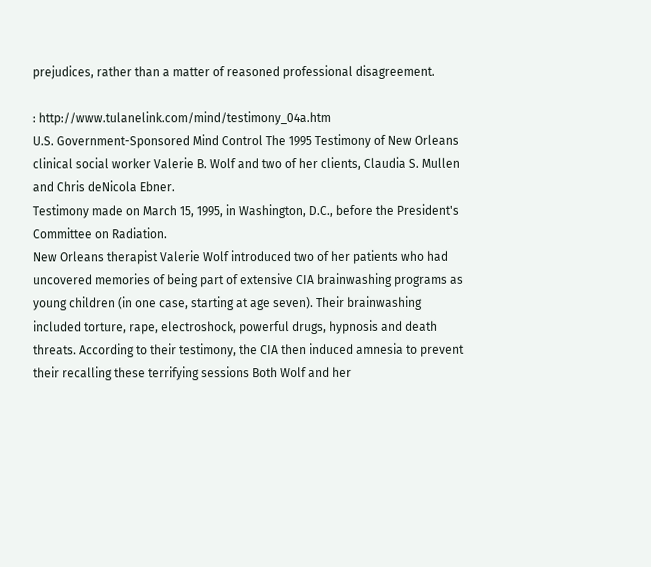prejudices, rather than a matter of reasoned professional disagreement.

: http://www.tulanelink.com/mind/testimony_04a.htm
U.S. Government-Sponsored Mind Control The 1995 Testimony of New Orleans clinical social worker Valerie B. Wolf and two of her clients, Claudia S. Mullen and Chris deNicola Ebner.
Testimony made on March 15, 1995, in Washington, D.C., before the President's Committee on Radiation.
New Orleans therapist Valerie Wolf introduced two of her patients who had uncovered memories of being part of extensive CIA brainwashing programs as young children (in one case, starting at age seven). Their brainwashing included torture, rape, electroshock, powerful drugs, hypnosis and death threats. According to their testimony, the CIA then induced amnesia to prevent their recalling these terrifying sessions Both Wolf and her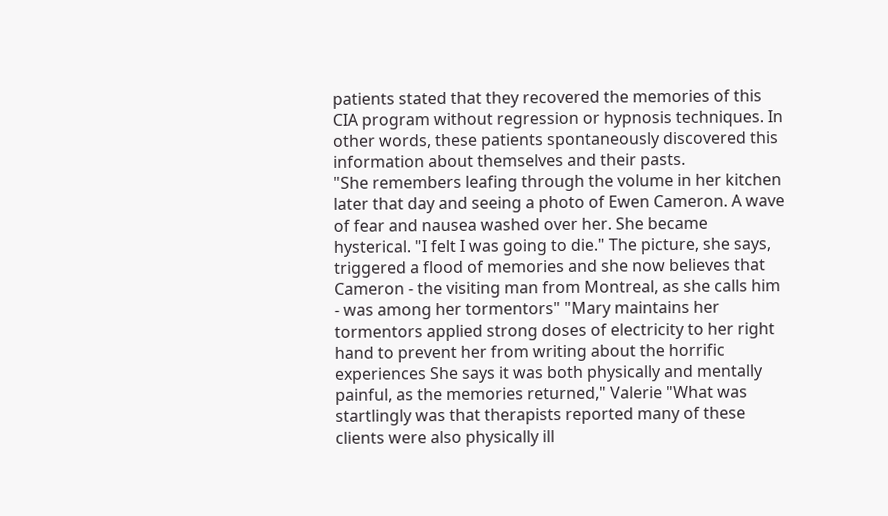patients stated that they recovered the memories of this CIA program without regression or hypnosis techniques. In other words, these patients spontaneously discovered this information about themselves and their pasts.
"She remembers leafing through the volume in her kitchen later that day and seeing a photo of Ewen Cameron. A wave of fear and nausea washed over her. She became hysterical. "I felt I was going to die." The picture, she says, triggered a flood of memories and she now believes that Cameron - the visiting man from Montreal, as she calls him - was among her tormentors" "Mary maintains her tormentors applied strong doses of electricity to her right hand to prevent her from writing about the horrific experiences She says it was both physically and mentally painful, as the memories returned," Valerie "What was startlingly was that therapists reported many of these clients were also physically ill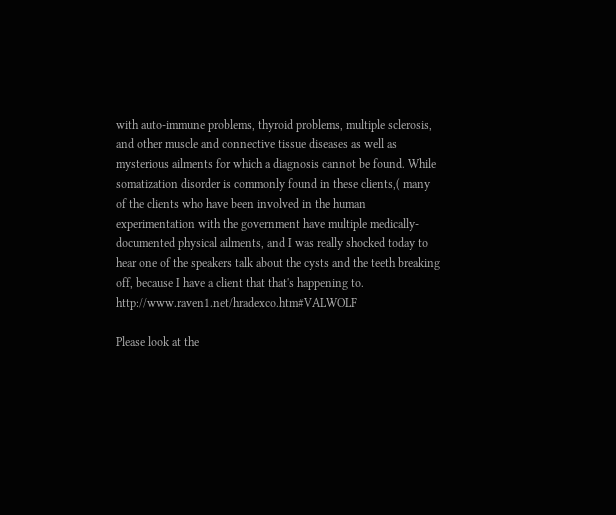with auto-immune problems, thyroid problems, multiple sclerosis, and other muscle and connective tissue diseases as well as mysterious ailments for which a diagnosis cannot be found. While somatization disorder is commonly found in these clients,( many of the clients who have been involved in the human experimentation with the government have multiple medically-documented physical ailments, and I was really shocked today to hear one of the speakers talk about the cysts and the teeth breaking off, because I have a client that that's happening to. http://www.raven1.net/hradexco.htm#VALWOLF

Please look at the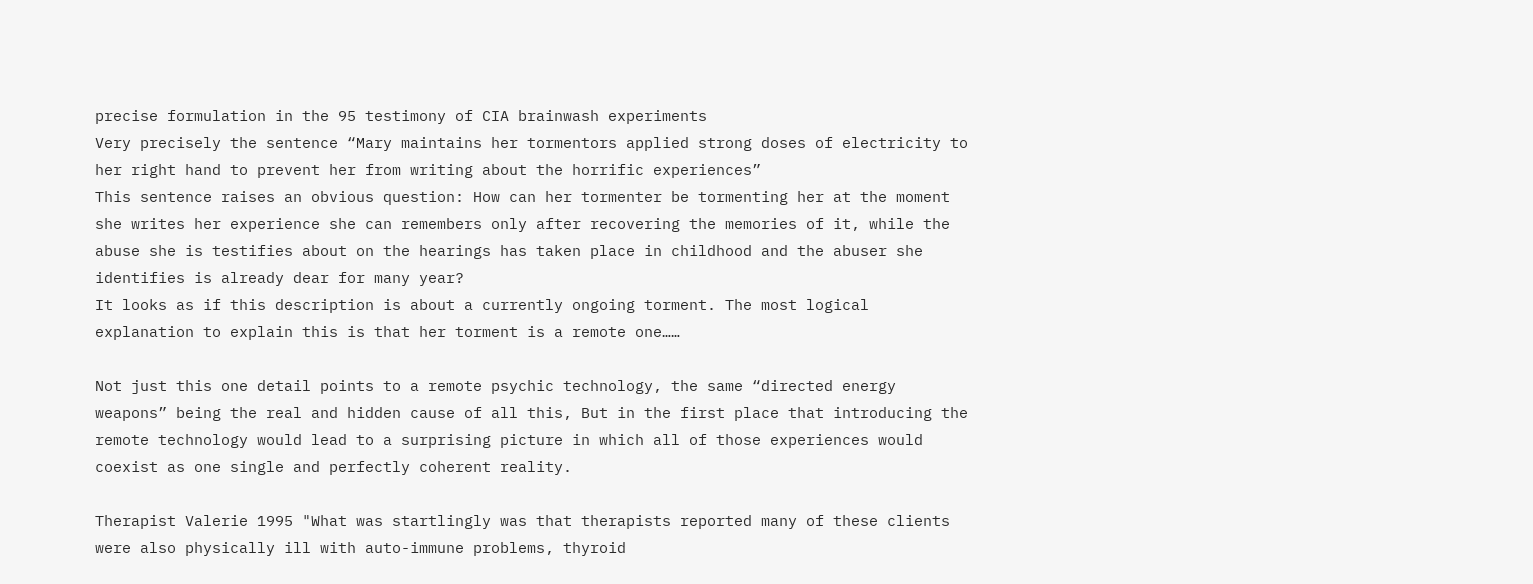precise formulation in the 95 testimony of CIA brainwash experiments
Very precisely the sentence “Mary maintains her tormentors applied strong doses of electricity to her right hand to prevent her from writing about the horrific experiences”
This sentence raises an obvious question: How can her tormenter be tormenting her at the moment she writes her experience she can remembers only after recovering the memories of it, while the abuse she is testifies about on the hearings has taken place in childhood and the abuser she identifies is already dear for many year?
It looks as if this description is about a currently ongoing torment. The most logical explanation to explain this is that her torment is a remote one……

Not just this one detail points to a remote psychic technology, the same “directed energy weapons” being the real and hidden cause of all this, But in the first place that introducing the remote technology would lead to a surprising picture in which all of those experiences would coexist as one single and perfectly coherent reality.

Therapist Valerie 1995 "What was startlingly was that therapists reported many of these clients were also physically ill with auto-immune problems, thyroid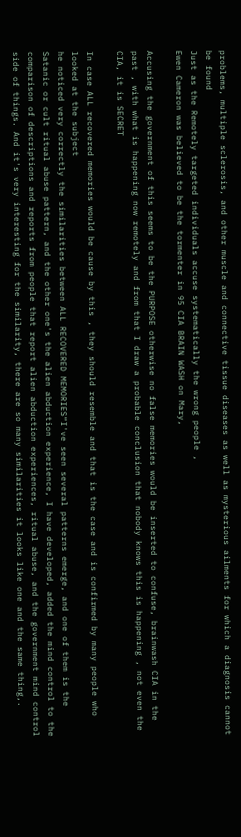problems, multiple sclerosis, and other muscle and connective tissue diseases as well as mysterious ailments for which a diagnosis cannot be found
Just as the Remotely targeted individuals accuse systematically the wrong people ,
Ewen Cameron was believed to be the tormenter in 95 CIA BRAIN WASH on Mary,

Accusing the government of this seems to be the PURPOSE otherwise no false memories would be inserted to confuse, brainwash CIA in the past , with what is happening now remotely and from that I draw a probable conclusion that nobody knows this is happening , not even the CIA, it is SECRET

In case ALL recovered memories would be cause by this , they should resemble and that is the case and is confirmed by many people who looked at the subject
he noticed very correctly the similarities between ALL RECOVERED MEMORIES“I've seen several patterns emerge, and one of them is the Satanic or cult ritual abuse pattern, and the other one's the alien abduction experience, I have developed, added the mind control to the comparison of descriptions and reports from people that report alien abduction experiences, ritual abuse, and the government mind control side of things. And it's very interesting for the similarity, there are so many similarities it looks like one and the same thing,.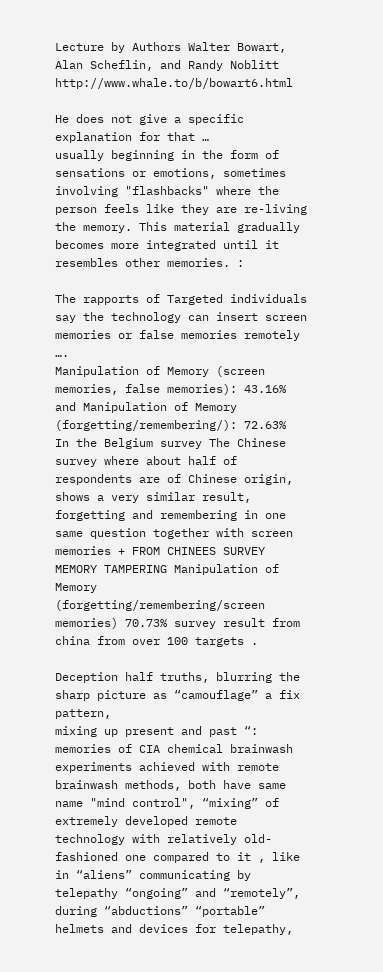Lecture by Authors Walter Bowart, Alan Scheflin, and Randy Noblitt http://www.whale.to/b/bowart6.html

He does not give a specific explanation for that …
usually beginning in the form of sensations or emotions, sometimes involving "flashbacks" where the person feels like they are re-living the memory. This material gradually becomes more integrated until it resembles other memories. :

The rapports of Targeted individuals say the technology can insert screen memories or false memories remotely ….
Manipulation of Memory (screen memories, false memories): 43.16% and Manipulation of Memory (forgetting/remembering/): 72.63%
In the Belgium survey The Chinese survey where about half of respondents are of Chinese origin, shows a very similar result, forgetting and remembering in one same question together with screen memories + FROM CHINEES SURVEY MEMORY TAMPERING Manipulation of Memory (forgetting/remembering/screen memories) 70.73% survey result from china from over 100 targets .

Deception half truths, blurring the sharp picture as “camouflage” a fix pattern,
mixing up present and past “: memories of CIA chemical brainwash experiments achieved with remote brainwash methods, both have same name "mind control", “mixing” of extremely developed remote technology with relatively old-fashioned one compared to it , like in “aliens” communicating by telepathy “ongoing” and “remotely”, during “abductions” “portable” helmets and devices for telepathy,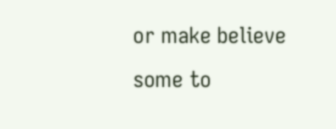or make believe some to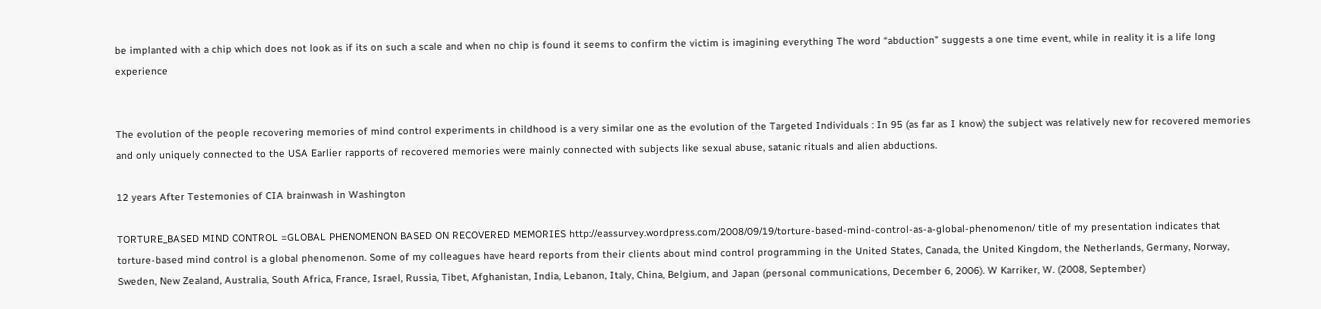be implanted with a chip which does not look as if its on such a scale and when no chip is found it seems to confirm the victim is imagining everything The word “abduction” suggests a one time event, while in reality it is a life long experience


The evolution of the people recovering memories of mind control experiments in childhood is a very similar one as the evolution of the Targeted Individuals : In 95 (as far as I know) the subject was relatively new for recovered memories and only uniquely connected to the USA Earlier rapports of recovered memories were mainly connected with subjects like sexual abuse, satanic rituals and alien abductions.

12 years After Testemonies of CIA brainwash in Washington

TORTURE_BASED MIND CONTROL =GLOBAL PHENOMENON BASED ON RECOVERED MEMORIES http://eassurvey.wordpress.com/2008/09/19/torture-based-mind-control-as-a-global-phenomenon/ title of my presentation indicates that torture-based mind control is a global phenomenon. Some of my colleagues have heard reports from their clients about mind control programming in the United States, Canada, the United Kingdom, the Netherlands, Germany, Norway, Sweden, New Zealand, Australia, South Africa, France, Israel, Russia, Tibet, Afghanistan, India, Lebanon, Italy, China, Belgium, and Japan (personal communications, December 6, 2006). W Karriker, W. (2008, September)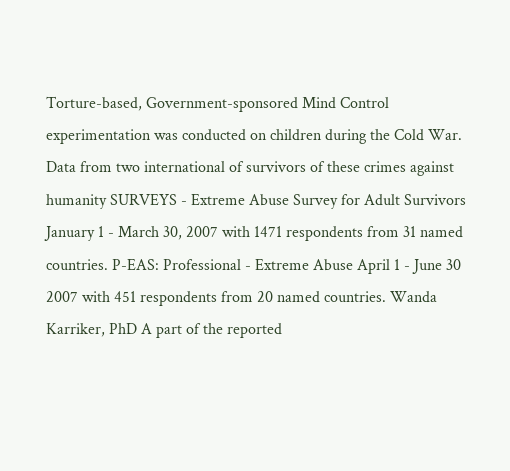Torture-based, Government-sponsored Mind Control experimentation was conducted on children during the Cold War. Data from two international of survivors of these crimes against humanity SURVEYS - Extreme Abuse Survey for Adult Survivors January 1 - March 30, 2007 with 1471 respondents from 31 named countries. P-EAS: Professional - Extreme Abuse April 1 - June 30 2007 with 451 respondents from 20 named countries. Wanda Karriker, PhD A part of the reported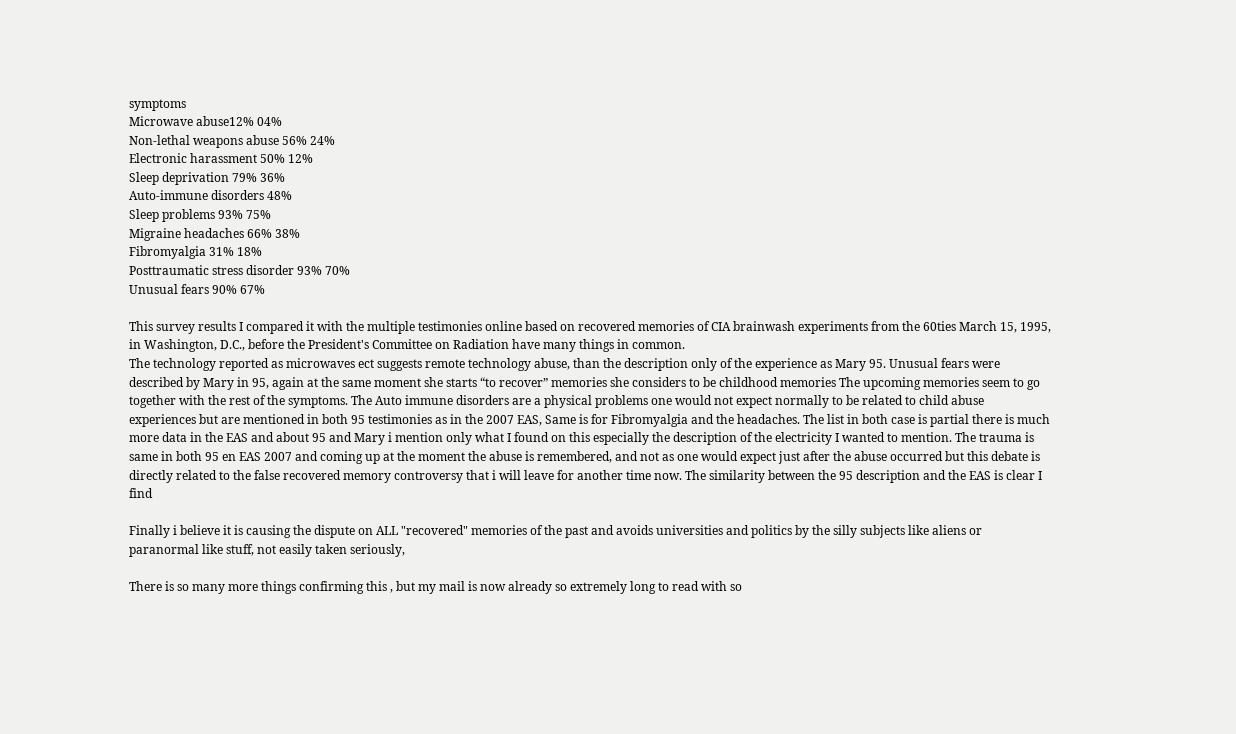symptoms
Microwave abuse12% 04%
Non-lethal weapons abuse 56% 24%
Electronic harassment 50% 12%
Sleep deprivation 79% 36%
Auto-immune disorders 48%
Sleep problems 93% 75%
Migraine headaches 66% 38%
Fibromyalgia 31% 18%
Posttraumatic stress disorder 93% 70%
Unusual fears 90% 67%

This survey results I compared it with the multiple testimonies online based on recovered memories of CIA brainwash experiments from the 60ties March 15, 1995, in Washington, D.C., before the President's Committee on Radiation have many things in common.
The technology reported as microwaves ect suggests remote technology abuse, than the description only of the experience as Mary 95. Unusual fears were described by Mary in 95, again at the same moment she starts “to recover” memories she considers to be childhood memories The upcoming memories seem to go together with the rest of the symptoms. The Auto immune disorders are a physical problems one would not expect normally to be related to child abuse experiences but are mentioned in both 95 testimonies as in the 2007 EAS, Same is for Fibromyalgia and the headaches. The list in both case is partial there is much more data in the EAS and about 95 and Mary i mention only what I found on this especially the description of the electricity I wanted to mention. The trauma is same in both 95 en EAS 2007 and coming up at the moment the abuse is remembered, and not as one would expect just after the abuse occurred but this debate is directly related to the false recovered memory controversy that i will leave for another time now. The similarity between the 95 description and the EAS is clear I find

Finally i believe it is causing the dispute on ALL "recovered" memories of the past and avoids universities and politics by the silly subjects like aliens or paranormal like stuff, not easily taken seriously,

There is so many more things confirming this , but my mail is now already so extremely long to read with so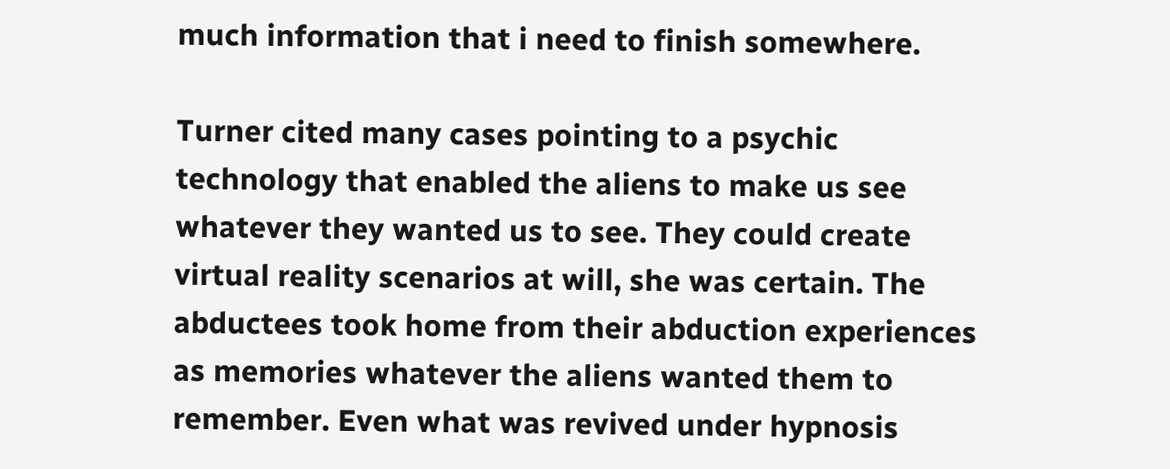much information that i need to finish somewhere.

Turner cited many cases pointing to a psychic technology that enabled the aliens to make us see whatever they wanted us to see. They could create virtual reality scenarios at will, she was certain. The abductees took home from their abduction experiences as memories whatever the aliens wanted them to remember. Even what was revived under hypnosis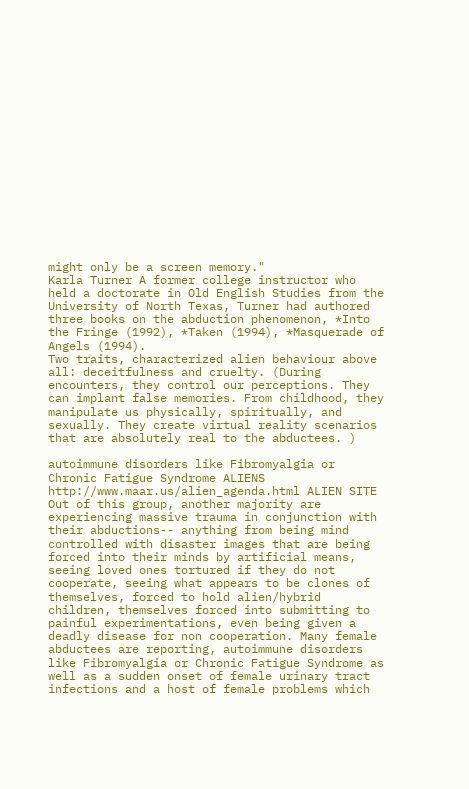might only be a screen memory."
Karla Turner A former college instructor who held a doctorate in Old English Studies from the University of North Texas, Turner had authored three books on the abduction phenomenon, *Into the Fringe (1992), *Taken (1994), *Masquerade of Angels (1994).
Two traits, characterized alien behaviour above all: deceitfulness and cruelty. (During encounters, they control our perceptions. They can implant false memories. From childhood, they manipulate us physically, spiritually, and sexually. They create virtual reality scenarios that are absolutely real to the abductees. )

autoimmune disorders like Fibromyalgia or Chronic Fatigue Syndrome ALIENS
http://www.maar.us/alien_agenda.html ALIEN SITE Out of this group, another majority are experiencing massive trauma in conjunction with their abductions-- anything from being mind controlled with disaster images that are being forced into their minds by artificial means, seeing loved ones tortured if they do not cooperate, seeing what appears to be clones of themselves, forced to hold alien/hybrid children, themselves forced into submitting to painful experimentations, even being given a deadly disease for non cooperation. Many female abductees are reporting, autoimmune disorders like Fibromyalgia or Chronic Fatigue Syndrome as well as a sudden onset of female urinary tract infections and a host of female problems which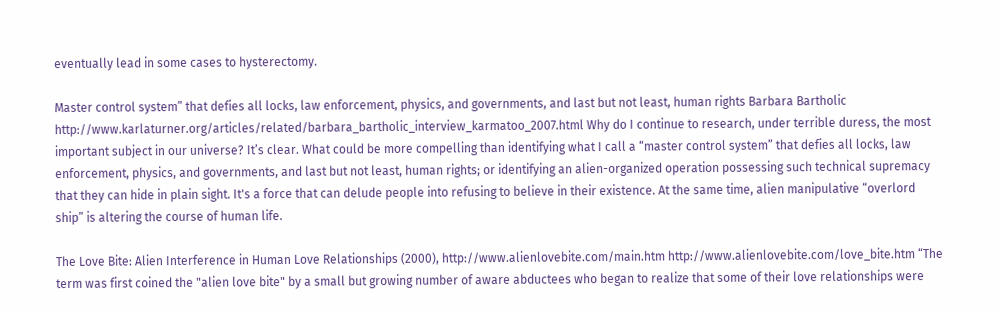eventually lead in some cases to hysterectomy.

Master control system” that defies all locks, law enforcement, physics, and governments, and last but not least, human rights Barbara Bartholic
http://www.karlaturner.org/articles/related/barbara_bartholic_interview_karmatoo_2007.html Why do I continue to research, under terrible duress, the most important subject in our universe? It’s clear. What could be more compelling than identifying what I call a “master control system” that defies all locks, law enforcement, physics, and governments, and last but not least, human rights; or identifying an alien-organized operation possessing such technical supremacy that they can hide in plain sight. It's a force that can delude people into refusing to believe in their existence. At the same time, alien manipulative “overlord ship” is altering the course of human life.

The Love Bite: Alien Interference in Human Love Relationships (2000), http://www.alienlovebite.com/main.htm http://www.alienlovebite.com/love_bite.htm “The term was first coined the "alien love bite" by a small but growing number of aware abductees who began to realize that some of their love relationships were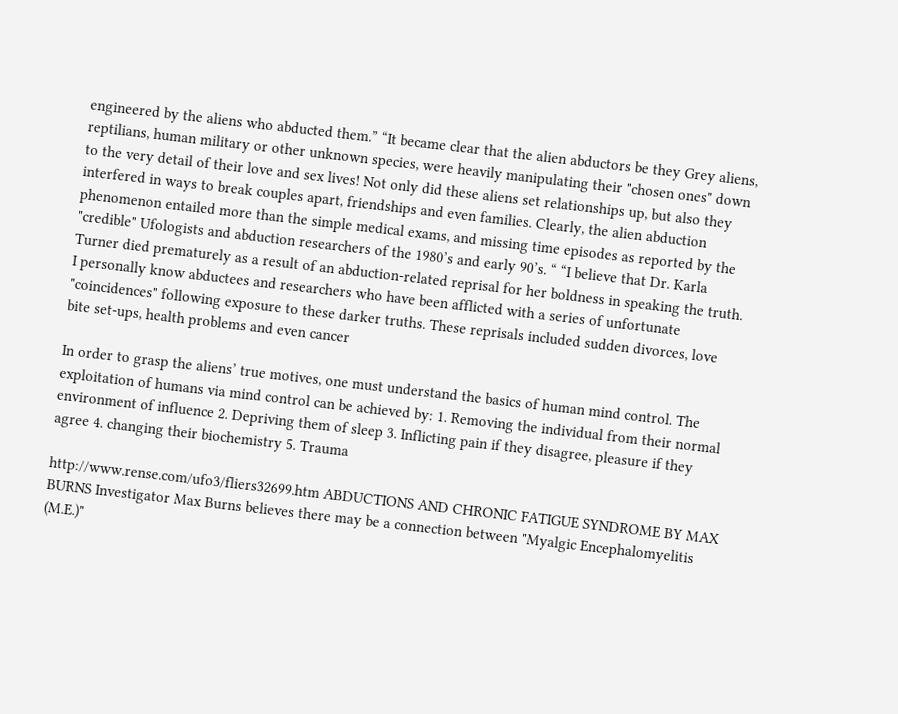engineered by the aliens who abducted them.” “It became clear that the alien abductors be they Grey aliens, reptilians, human military or other unknown species, were heavily manipulating their "chosen ones" down to the very detail of their love and sex lives! Not only did these aliens set relationships up, but also they interfered in ways to break couples apart, friendships and even families. Clearly, the alien abduction phenomenon entailed more than the simple medical exams, and missing time episodes as reported by the "credible" Ufologists and abduction researchers of the 1980’s and early 90’s. “ “I believe that Dr. Karla Turner died prematurely as a result of an abduction-related reprisal for her boldness in speaking the truth. I personally know abductees and researchers who have been afflicted with a series of unfortunate "coincidences" following exposure to these darker truths. These reprisals included sudden divorces, love bite set-ups, health problems and even cancer

In order to grasp the aliens’ true motives, one must understand the basics of human mind control. The exploitation of humans via mind control can be achieved by: 1. Removing the individual from their normal environment of influence 2. Depriving them of sleep 3. Inflicting pain if they disagree, pleasure if they agree 4. changing their biochemistry 5. Trauma

http://www.rense.com/ufo3/fliers32699.htm ABDUCTIONS AND CHRONIC FATIGUE SYNDROME BY MAX BURNS Investigator Max Burns believes there may be a connection between "Myalgic Encephalomyelitis (M.E.)"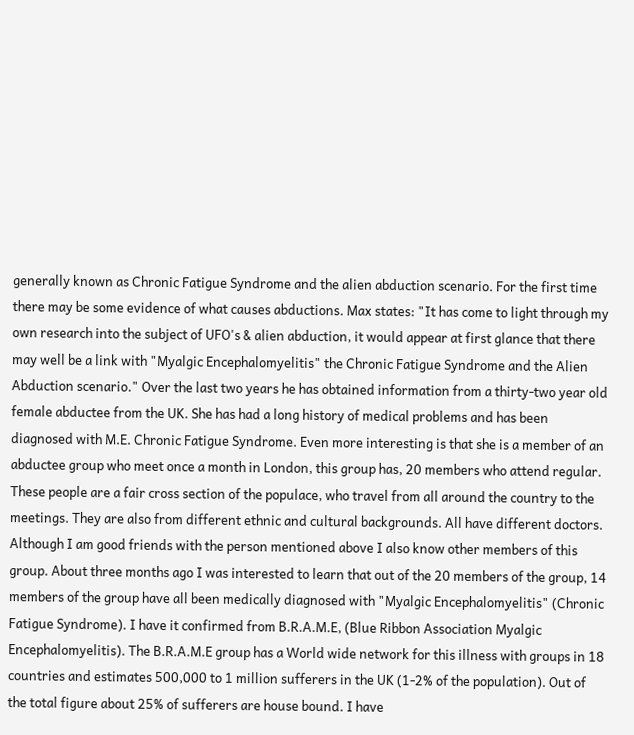generally known as Chronic Fatigue Syndrome and the alien abduction scenario. For the first time there may be some evidence of what causes abductions. Max states: "It has come to light through my own research into the subject of UFO's & alien abduction, it would appear at first glance that there may well be a link with "Myalgic Encephalomyelitis" the Chronic Fatigue Syndrome and the Alien Abduction scenario." Over the last two years he has obtained information from a thirty-two year old female abductee from the UK. She has had a long history of medical problems and has been diagnosed with M.E. Chronic Fatigue Syndrome. Even more interesting is that she is a member of an abductee group who meet once a month in London, this group has, 20 members who attend regular. These people are a fair cross section of the populace, who travel from all around the country to the meetings. They are also from different ethnic and cultural backgrounds. All have different doctors. Although I am good friends with the person mentioned above I also know other members of this group. About three months ago I was interested to learn that out of the 20 members of the group, 14 members of the group have all been medically diagnosed with "Myalgic Encephalomyelitis" (Chronic Fatigue Syndrome). I have it confirmed from B.R.A.M.E, (Blue Ribbon Association Myalgic Encephalomyelitis). The B.R.A.M.E group has a World wide network for this illness with groups in 18 countries and estimates 500,000 to 1 million sufferers in the UK (1-2% of the population). Out of the total figure about 25% of sufferers are house bound. I have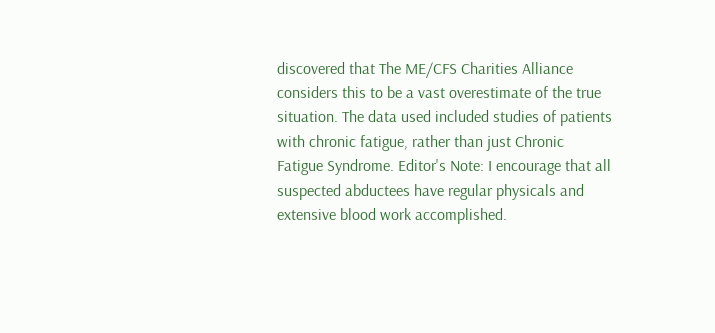discovered that The ME/CFS Charities Alliance considers this to be a vast overestimate of the true situation. The data used included studies of patients with chronic fatigue, rather than just Chronic Fatigue Syndrome. Editor's Note: I encourage that all suspected abductees have regular physicals and extensive blood work accomplished.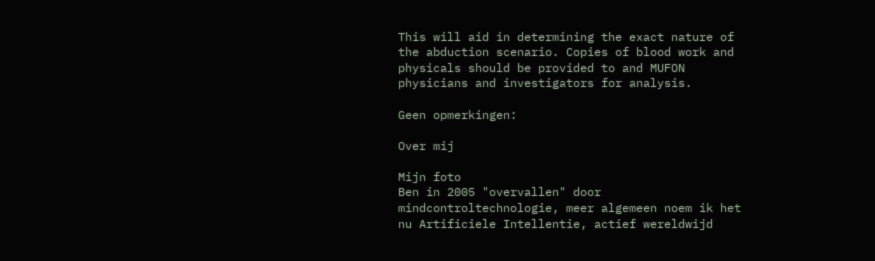This will aid in determining the exact nature of the abduction scenario. Copies of blood work and physicals should be provided to and MUFON physicians and investigators for analysis.

Geen opmerkingen:

Over mij

Mijn foto
Ben in 2005 "overvallen" door mindcontroltechnologie, meer algemeen noem ik het nu Artificiele Intellentie, actief wereldwijd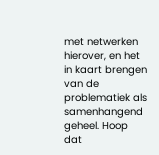met netwerken hierover, en het in kaart brengen van de problematiek als samenhangend geheel. Hoop dat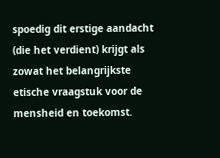spoedig dit erstige aandacht (die het verdient) krijgt als zowat het belangrijkste etische vraagstuk voor de mensheid en toekomst.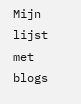Mijn lijst met blogs